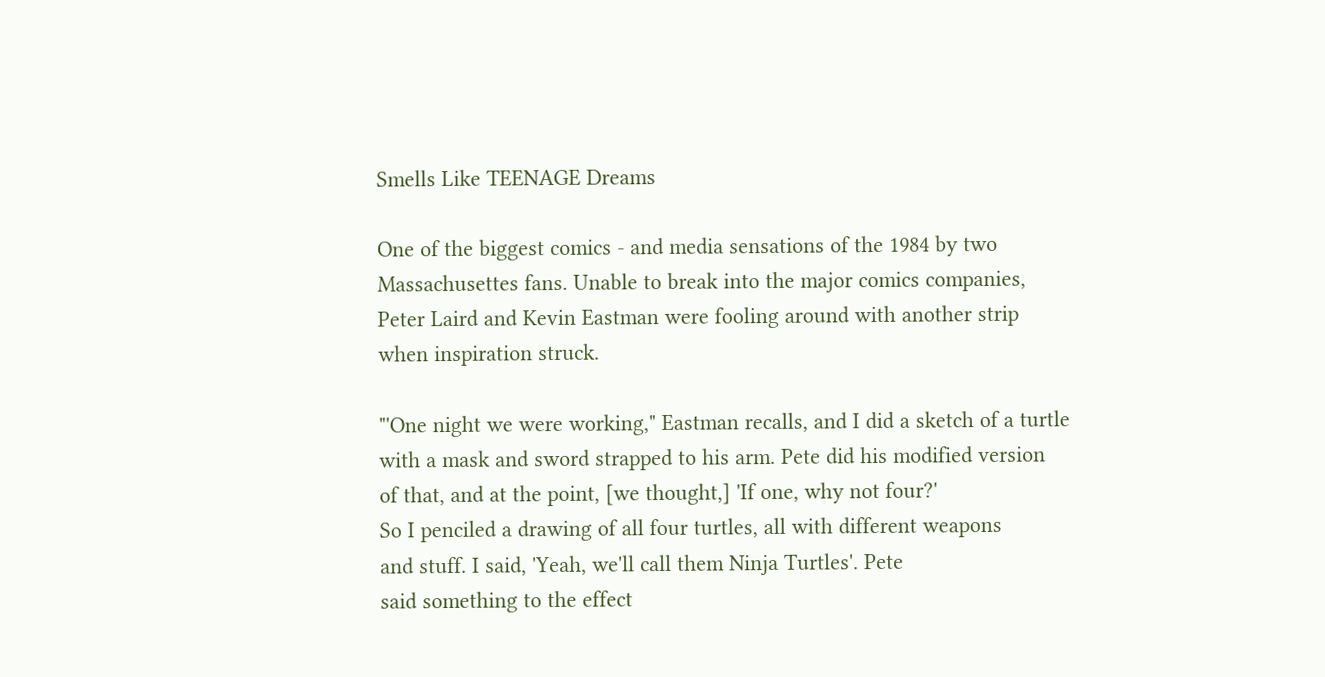Smells Like TEENAGE Dreams

One of the biggest comics - and media sensations of the 1984 by two
Massachusettes fans. Unable to break into the major comics companies,
Peter Laird and Kevin Eastman were fooling around with another strip
when inspiration struck.

"'One night we were working," Eastman recalls, and I did a sketch of a turtle
with a mask and sword strapped to his arm. Pete did his modified version
of that, and at the point, [we thought,] 'If one, why not four?'
So I penciled a drawing of all four turtles, all with different weapons
and stuff. I said, 'Yeah, we'll call them Ninja Turtles'. Pete
said something to the effect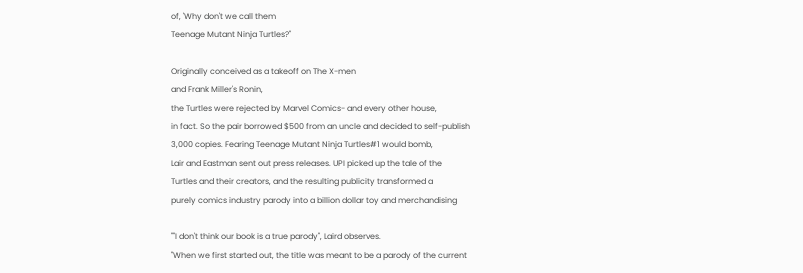of, 'Why don't we call them
Teenage Mutant Ninja Turtles?"

Originally conceived as a takeoff on The X-men
and Frank Miller's Ronin,
the Turtles were rejected by Marvel Comics- and every other house,
in fact. So the pair borrowed $500 from an uncle and decided to self-publish
3,000 copies. Fearing Teenage Mutant Ninja Turtles#1 would bomb,
Lair and Eastman sent out press releases. UPI picked up the tale of the
Turtles and their creators, and the resulting publicity transformed a
purely comics industry parody into a billion dollar toy and merchandising

""I don't think our book is a true parody", Laird observes.
"When we first started out, the title was meant to be a parody of the current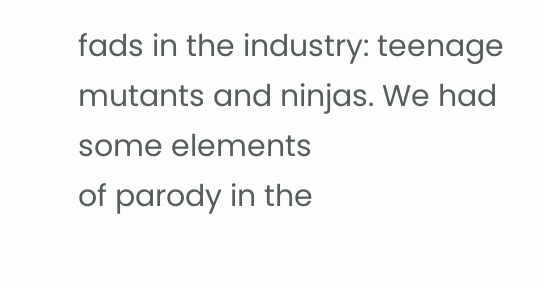fads in the industry: teenage mutants and ninjas. We had some elements
of parody in the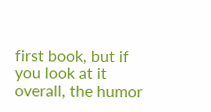first book, but if you look at it overall, the humor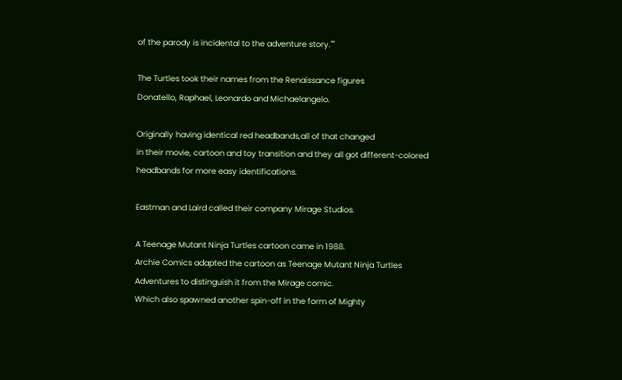of the parody is incidental to the adventure story.""

The Turtles took their names from the Renaissance figures
Donatello, Raphael, Leonardo and Michaelangelo.

Originally having identical red headbands,all of that changed
in their movie, cartoon and toy transition and they all got different-colored
headbands for more easy identifications.

Eastman and Laird called their company Mirage Studios.

A Teenage Mutant Ninja Turtles cartoon came in 1988.
Archie Comics adapted the cartoon as Teenage Mutant Ninja Turtles
Adventures to distinguish it from the Mirage comic.
Which also spawned another spin-off in the form of Mighty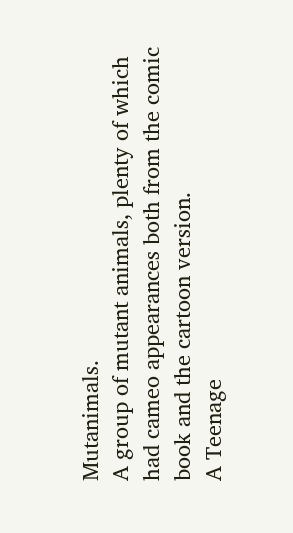Mutanimals.
A group of mutant animals, plenty of which had cameo appearances both from the comic book and the cartoon version.
A Teenage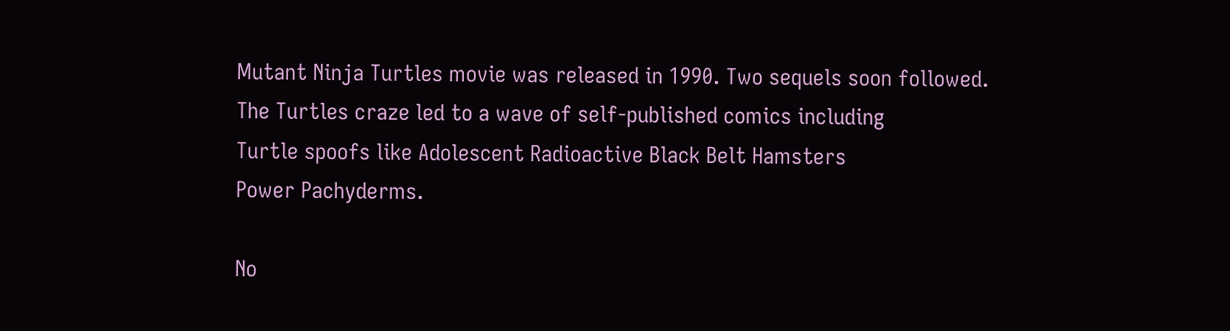Mutant Ninja Turtles movie was released in 1990. Two sequels soon followed.
The Turtles craze led to a wave of self-published comics including
Turtle spoofs like Adolescent Radioactive Black Belt Hamsters
Power Pachyderms.

No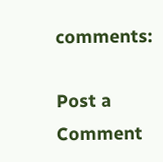comments:

Post a Comment